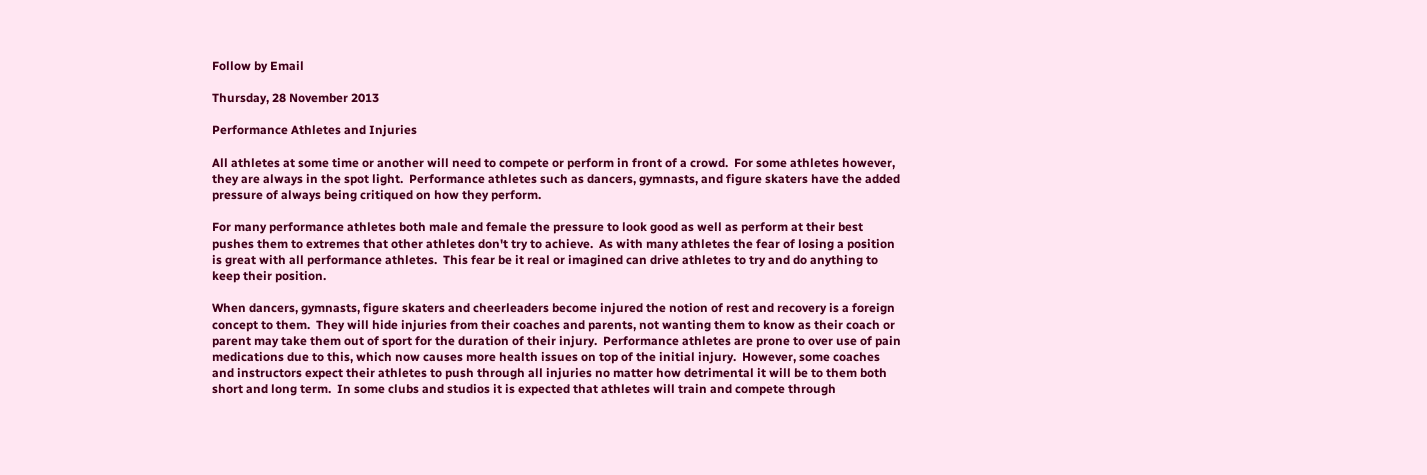Follow by Email

Thursday, 28 November 2013

Performance Athletes and Injuries

All athletes at some time or another will need to compete or perform in front of a crowd.  For some athletes however, they are always in the spot light.  Performance athletes such as dancers, gymnasts, and figure skaters have the added pressure of always being critiqued on how they perform.

For many performance athletes both male and female the pressure to look good as well as perform at their best pushes them to extremes that other athletes don't try to achieve.  As with many athletes the fear of losing a position is great with all performance athletes.  This fear be it real or imagined can drive athletes to try and do anything to keep their position.

When dancers, gymnasts, figure skaters and cheerleaders become injured the notion of rest and recovery is a foreign concept to them.  They will hide injuries from their coaches and parents, not wanting them to know as their coach or parent may take them out of sport for the duration of their injury.  Performance athletes are prone to over use of pain medications due to this, which now causes more health issues on top of the initial injury.  However, some coaches and instructors expect their athletes to push through all injuries no matter how detrimental it will be to them both short and long term.  In some clubs and studios it is expected that athletes will train and compete through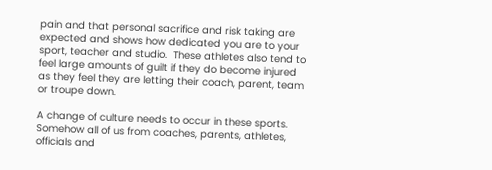pain and that personal sacrifice and risk taking are expected and shows how dedicated you are to your sport, teacher and studio.  These athletes also tend to feel large amounts of guilt if they do become injured as they feel they are letting their coach, parent, team or troupe down.

A change of culture needs to occur in these sports.  Somehow all of us from coaches, parents, athletes, officials and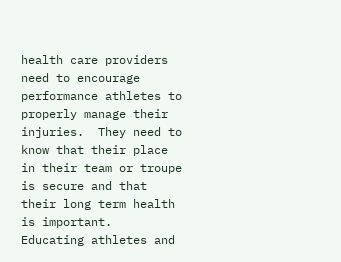health care providers need to encourage performance athletes to properly manage their injuries.  They need to know that their place in their team or troupe is secure and that their long term health is important.  Educating athletes and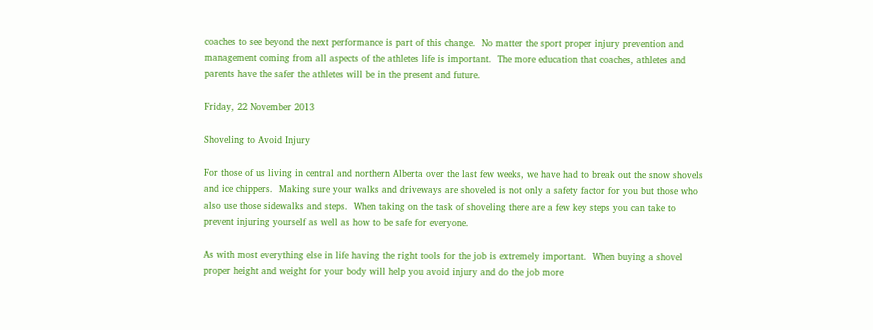coaches to see beyond the next performance is part of this change.  No matter the sport proper injury prevention and management coming from all aspects of the athletes life is important.  The more education that coaches, athletes and parents have the safer the athletes will be in the present and future.

Friday, 22 November 2013

Shoveling to Avoid Injury

For those of us living in central and northern Alberta over the last few weeks, we have had to break out the snow shovels and ice chippers.  Making sure your walks and driveways are shoveled is not only a safety factor for you but those who also use those sidewalks and steps.  When taking on the task of shoveling there are a few key steps you can take to prevent injuring yourself as well as how to be safe for everyone.

As with most everything else in life having the right tools for the job is extremely important.  When buying a shovel proper height and weight for your body will help you avoid injury and do the job more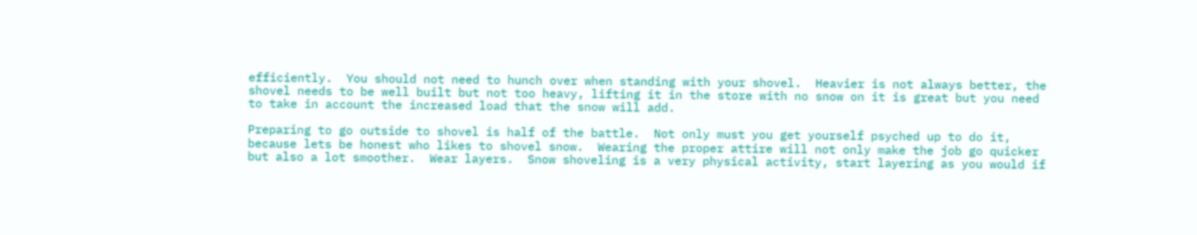efficiently.  You should not need to hunch over when standing with your shovel.  Heavier is not always better, the shovel needs to be well built but not too heavy, lifting it in the store with no snow on it is great but you need to take in account the increased load that the snow will add.

Preparing to go outside to shovel is half of the battle.  Not only must you get yourself psyched up to do it, because lets be honest who likes to shovel snow.  Wearing the proper attire will not only make the job go quicker but also a lot smoother.  Wear layers.  Snow shoveling is a very physical activity, start layering as you would if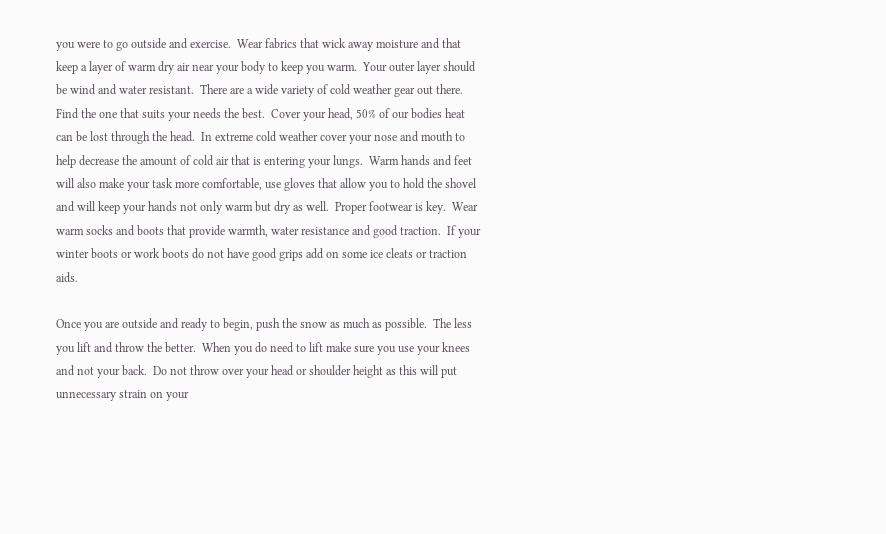you were to go outside and exercise.  Wear fabrics that wick away moisture and that keep a layer of warm dry air near your body to keep you warm.  Your outer layer should be wind and water resistant.  There are a wide variety of cold weather gear out there.  Find the one that suits your needs the best.  Cover your head, 50% of our bodies heat can be lost through the head.  In extreme cold weather cover your nose and mouth to help decrease the amount of cold air that is entering your lungs.  Warm hands and feet will also make your task more comfortable, use gloves that allow you to hold the shovel and will keep your hands not only warm but dry as well.  Proper footwear is key.  Wear warm socks and boots that provide warmth, water resistance and good traction.  If your winter boots or work boots do not have good grips add on some ice cleats or traction aids.

Once you are outside and ready to begin, push the snow as much as possible.  The less you lift and throw the better.  When you do need to lift make sure you use your knees and not your back.  Do not throw over your head or shoulder height as this will put unnecessary strain on your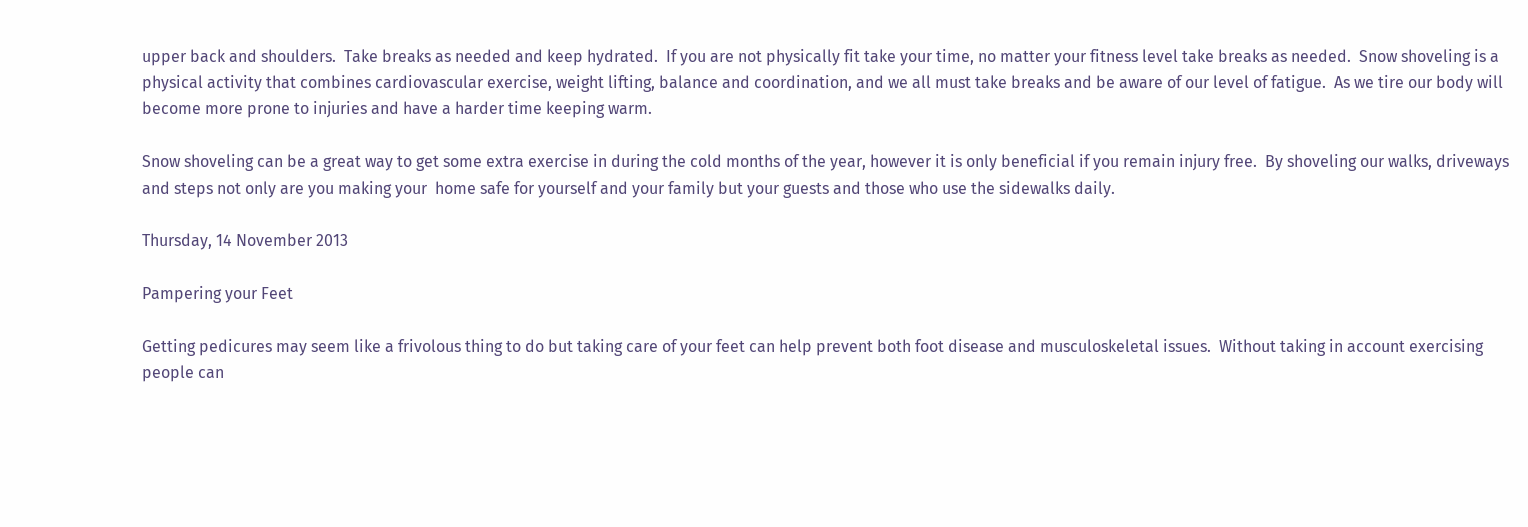upper back and shoulders.  Take breaks as needed and keep hydrated.  If you are not physically fit take your time, no matter your fitness level take breaks as needed.  Snow shoveling is a physical activity that combines cardiovascular exercise, weight lifting, balance and coordination, and we all must take breaks and be aware of our level of fatigue.  As we tire our body will become more prone to injuries and have a harder time keeping warm.

Snow shoveling can be a great way to get some extra exercise in during the cold months of the year, however it is only beneficial if you remain injury free.  By shoveling our walks, driveways and steps not only are you making your  home safe for yourself and your family but your guests and those who use the sidewalks daily.

Thursday, 14 November 2013

Pampering your Feet

Getting pedicures may seem like a frivolous thing to do but taking care of your feet can help prevent both foot disease and musculoskeletal issues.  Without taking in account exercising people can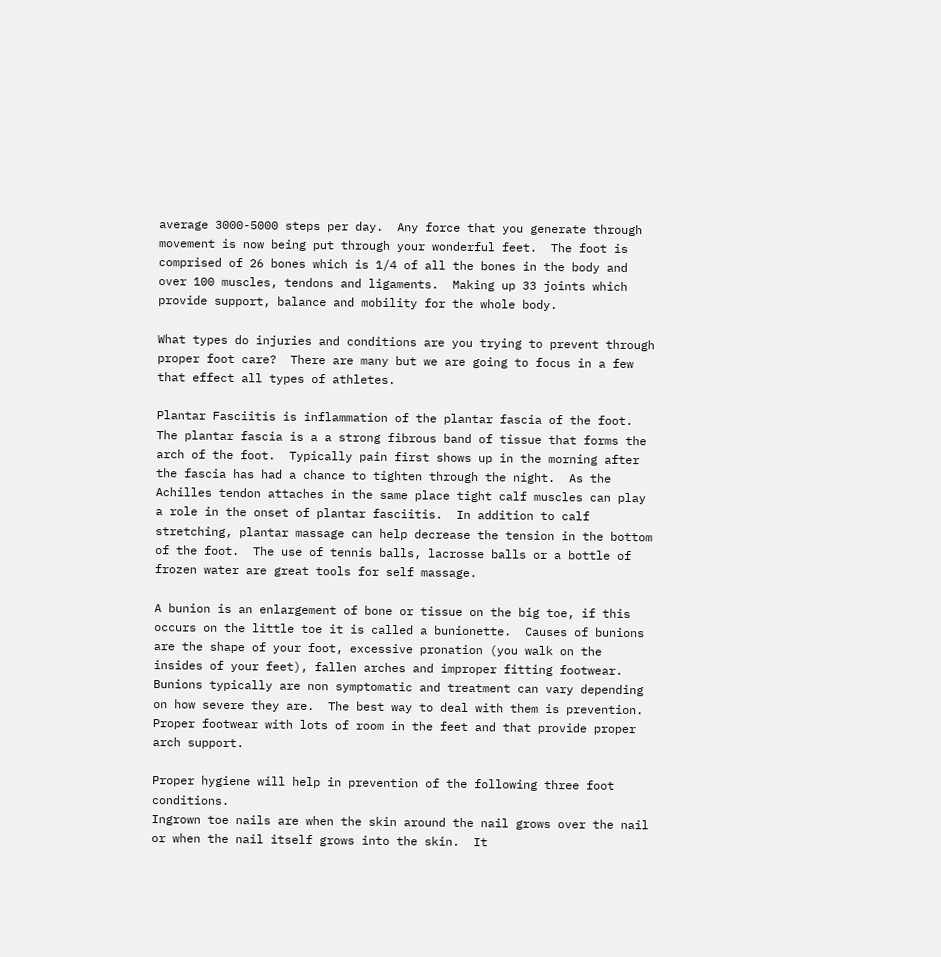average 3000-5000 steps per day.  Any force that you generate through movement is now being put through your wonderful feet.  The foot is comprised of 26 bones which is 1/4 of all the bones in the body and over 100 muscles, tendons and ligaments.  Making up 33 joints which provide support, balance and mobility for the whole body.

What types do injuries and conditions are you trying to prevent through proper foot care?  There are many but we are going to focus in a few that effect all types of athletes.

Plantar Fasciitis is inflammation of the plantar fascia of the foot.  The plantar fascia is a a strong fibrous band of tissue that forms the arch of the foot.  Typically pain first shows up in the morning after the fascia has had a chance to tighten through the night.  As the Achilles tendon attaches in the same place tight calf muscles can play a role in the onset of plantar fasciitis.  In addition to calf stretching, plantar massage can help decrease the tension in the bottom of the foot.  The use of tennis balls, lacrosse balls or a bottle of frozen water are great tools for self massage.

A bunion is an enlargement of bone or tissue on the big toe, if this occurs on the little toe it is called a bunionette.  Causes of bunions are the shape of your foot, excessive pronation (you walk on the insides of your feet), fallen arches and improper fitting footwear.  Bunions typically are non symptomatic and treatment can vary depending on how severe they are.  The best way to deal with them is prevention.  Proper footwear with lots of room in the feet and that provide proper arch support.

Proper hygiene will help in prevention of the following three foot conditions.
Ingrown toe nails are when the skin around the nail grows over the nail or when the nail itself grows into the skin.  It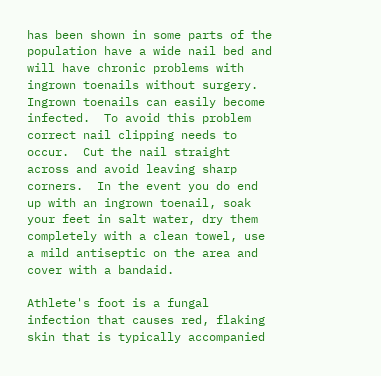has been shown in some parts of the population have a wide nail bed and will have chronic problems with ingrown toenails without surgery.  Ingrown toenails can easily become infected.  To avoid this problem correct nail clipping needs to occur.  Cut the nail straight across and avoid leaving sharp corners.  In the event you do end up with an ingrown toenail, soak your feet in salt water, dry them completely with a clean towel, use a mild antiseptic on the area and cover with a bandaid.

Athlete's foot is a fungal infection that causes red, flaking skin that is typically accompanied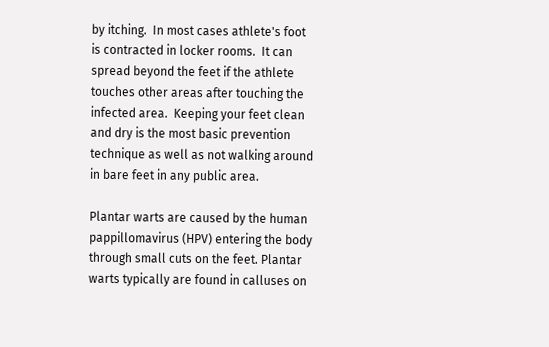by itching.  In most cases athlete's foot is contracted in locker rooms.  It can spread beyond the feet if the athlete touches other areas after touching the infected area.  Keeping your feet clean and dry is the most basic prevention technique as well as not walking around in bare feet in any public area.

Plantar warts are caused by the human pappillomavirus (HPV) entering the body through small cuts on the feet. Plantar warts typically are found in calluses on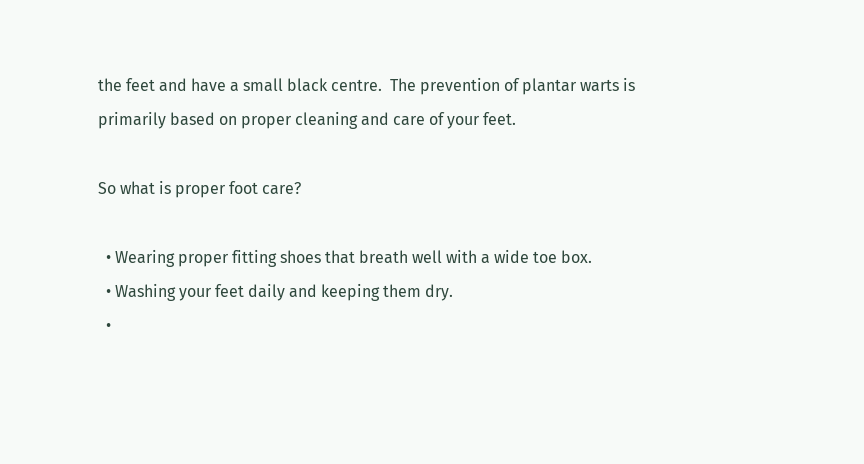the feet and have a small black centre.  The prevention of plantar warts is primarily based on proper cleaning and care of your feet.

So what is proper foot care?

  • Wearing proper fitting shoes that breath well with a wide toe box.
  • Washing your feet daily and keeping them dry.
  •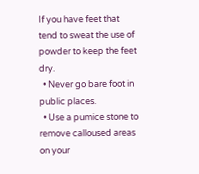If you have feet that tend to sweat the use of powder to keep the feet dry.
  • Never go bare foot in public places.
  • Use a pumice stone to remove calloused areas on your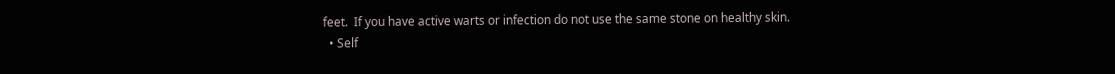feet.  If you have active warts or infection do not use the same stone on healthy skin.
  • Self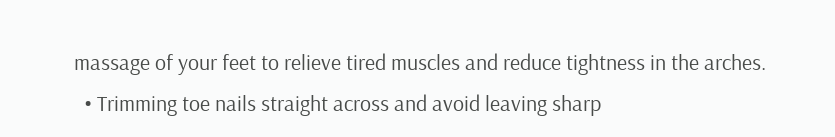massage of your feet to relieve tired muscles and reduce tightness in the arches.
  • Trimming toe nails straight across and avoid leaving sharp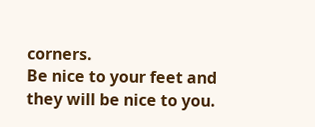corners.
Be nice to your feet and they will be nice to you.